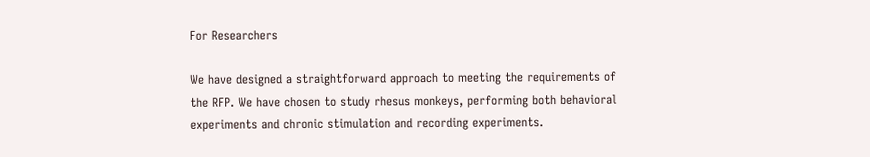For Researchers

We have designed a straightforward approach to meeting the requirements of the RFP. We have chosen to study rhesus monkeys, performing both behavioral experiments and chronic stimulation and recording experiments.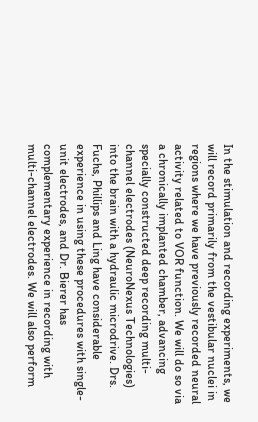In the stimulation and recording experiments, we will record primarily from the vestibular nuclei in regions where we have previously recorded neural activity related to VOR function. We will do so via a chronically implanted chamber, advancing specially constructed deep recording multi-channel electrodes (NeuroNexus Technologies) into the brain with a hydraulic microdrive. Drs. Fuchs, Phillips and Ling have considerable experience in using these procedures with single-unit electrodes, and Dr. Bierer has complementary experience in recording with multi-channel electrodes. We will also perform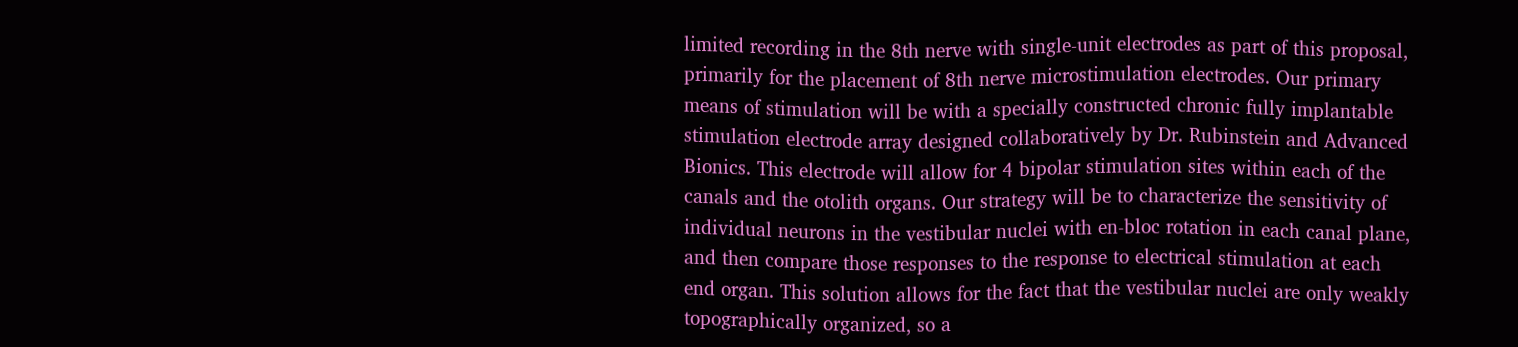limited recording in the 8th nerve with single-unit electrodes as part of this proposal, primarily for the placement of 8th nerve microstimulation electrodes. Our primary means of stimulation will be with a specially constructed chronic fully implantable stimulation electrode array designed collaboratively by Dr. Rubinstein and Advanced Bionics. This electrode will allow for 4 bipolar stimulation sites within each of the canals and the otolith organs. Our strategy will be to characterize the sensitivity of individual neurons in the vestibular nuclei with en-bloc rotation in each canal plane, and then compare those responses to the response to electrical stimulation at each end organ. This solution allows for the fact that the vestibular nuclei are only weakly topographically organized, so a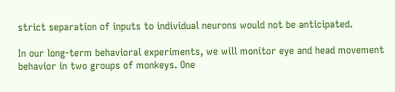strict separation of inputs to individual neurons would not be anticipated.

In our long-term behavioral experiments, we will monitor eye and head movement behavior in two groups of monkeys. One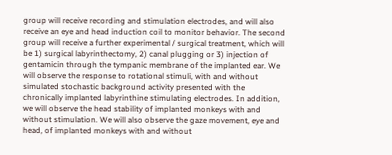group will receive recording and stimulation electrodes, and will also receive an eye and head induction coil to monitor behavior. The second group will receive a further experimental / surgical treatment, which will be 1) surgical labyrinthectomy, 2) canal plugging or 3) injection of gentamicin through the tympanic membrane of the implanted ear. We will observe the response to rotational stimuli, with and without simulated stochastic background activity presented with the chronically implanted labyrinthine stimulating electrodes. In addition, we will observe the head stability of implanted monkeys with and without stimulation. We will also observe the gaze movement, eye and head, of implanted monkeys with and without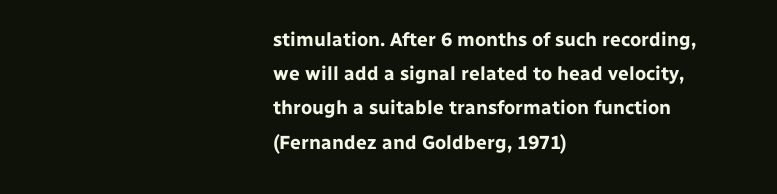stimulation. After 6 months of such recording, we will add a signal related to head velocity, through a suitable transformation function (Fernandez and Goldberg, 1971)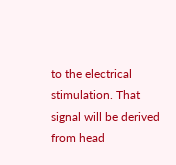to the electrical stimulation. That signal will be derived from head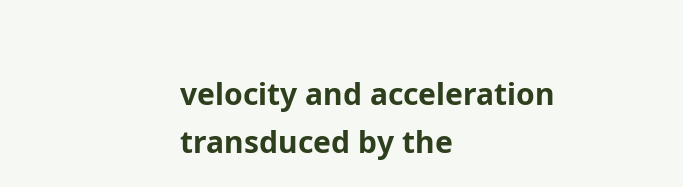velocity and acceleration transduced by the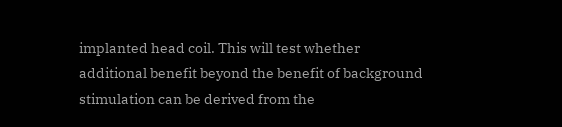implanted head coil. This will test whether additional benefit beyond the benefit of background stimulation can be derived from the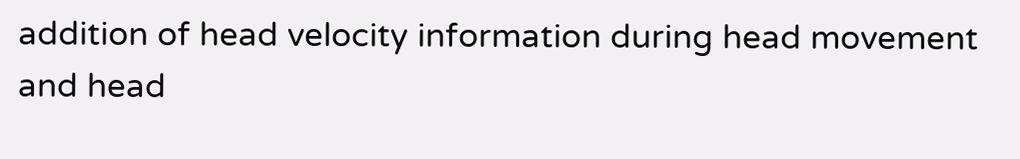addition of head velocity information during head movement and head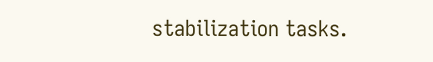stabilization tasks.